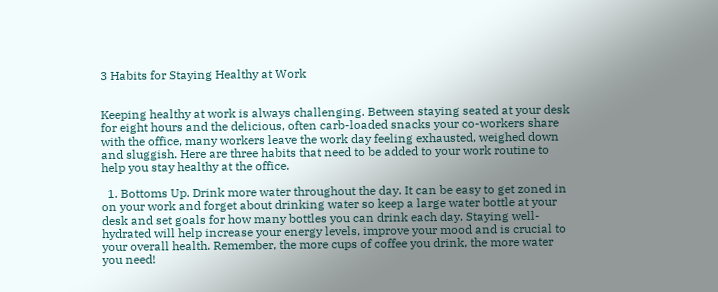3 Habits for Staying Healthy at Work


Keeping healthy at work is always challenging. Between staying seated at your desk for eight hours and the delicious, often carb-loaded snacks your co-workers share with the office, many workers leave the work day feeling exhausted, weighed down and sluggish. Here are three habits that need to be added to your work routine to help you stay healthy at the office.

  1. Bottoms Up. Drink more water throughout the day. It can be easy to get zoned in on your work and forget about drinking water so keep a large water bottle at your desk and set goals for how many bottles you can drink each day. Staying well-hydrated will help increase your energy levels, improve your mood and is crucial to your overall health. Remember, the more cups of coffee you drink, the more water you need!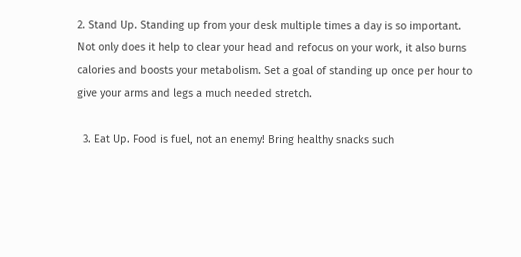2. Stand Up. Standing up from your desk multiple times a day is so important. Not only does it help to clear your head and refocus on your work, it also burns calories and boosts your metabolism. Set a goal of standing up once per hour to give your arms and legs a much needed stretch.

  3. Eat Up. Food is fuel, not an enemy! Bring healthy snacks such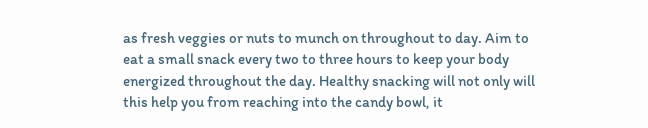as fresh veggies or nuts to munch on throughout to day. Aim to eat a small snack every two to three hours to keep your body energized throughout the day. Healthy snacking will not only will this help you from reaching into the candy bowl, it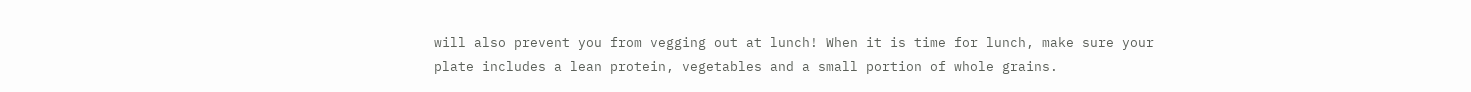will also prevent you from vegging out at lunch! When it is time for lunch, make sure your plate includes a lean protein, vegetables and a small portion of whole grains.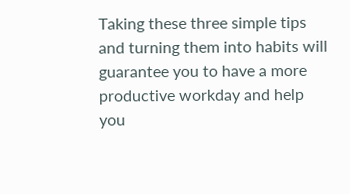Taking these three simple tips and turning them into habits will guarantee you to have a more productive workday and help you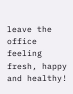leave the office feeling fresh, happy and healthy!